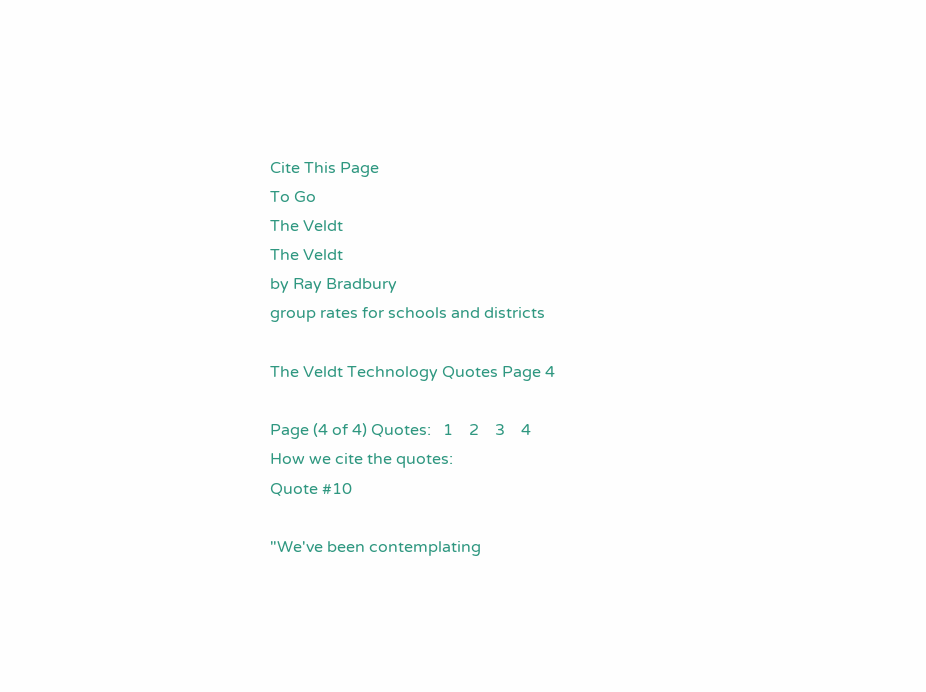Cite This Page
To Go
The Veldt
The Veldt
by Ray Bradbury
group rates for schools and districts

The Veldt Technology Quotes Page 4

Page (4 of 4) Quotes:   1    2    3    4
How we cite the quotes:
Quote #10

"We've been contemplating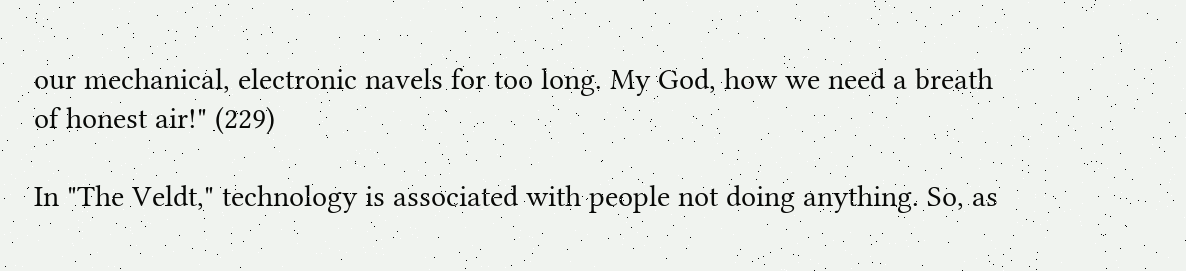our mechanical, electronic navels for too long. My God, how we need a breath of honest air!" (229)

In "The Veldt," technology is associated with people not doing anything. So, as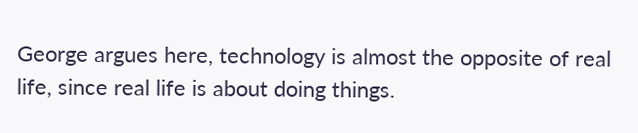George argues here, technology is almost the opposite of real life, since real life is about doing things.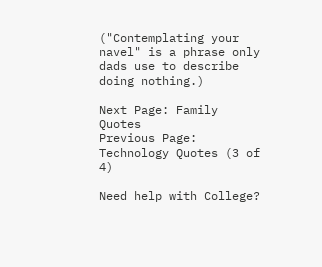("Contemplating your navel" is a phrase only dads use to describe doing nothing.)

Next Page: Family Quotes
Previous Page: Technology Quotes (3 of 4)

Need help with College?